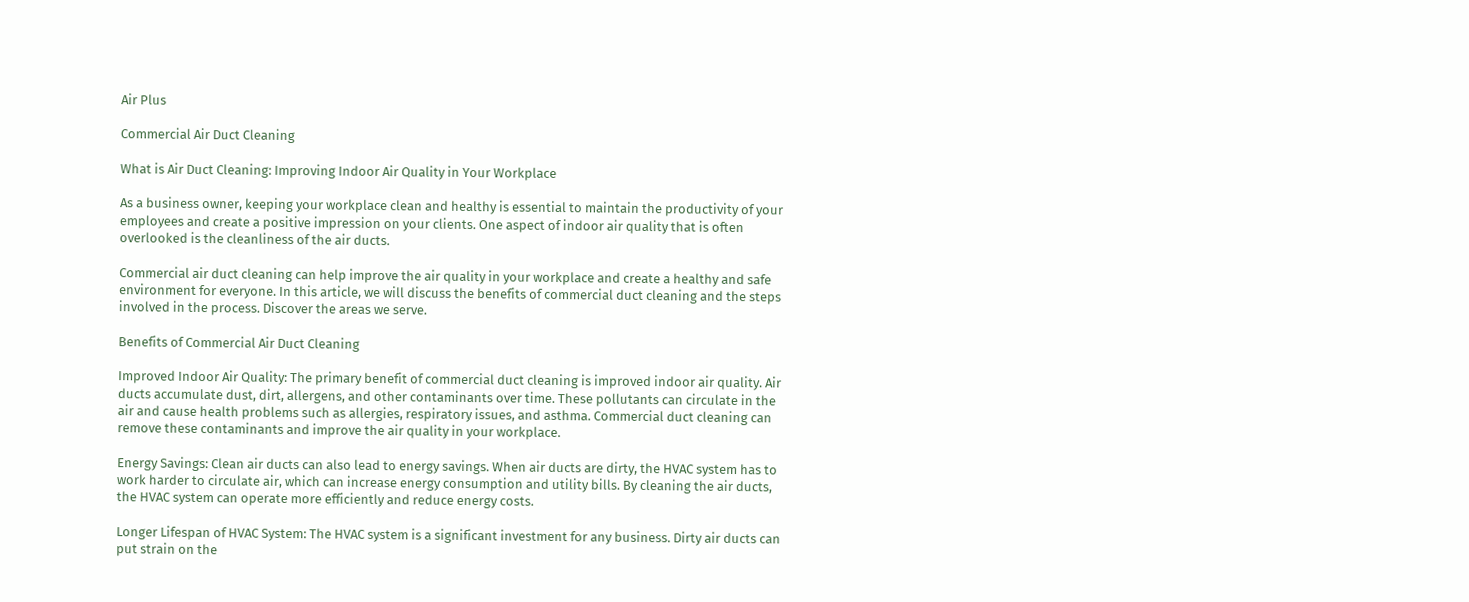Air Plus

Commercial Air Duct Cleaning

What is Air Duct Cleaning: Improving Indoor Air Quality in Your Workplace

As a business owner, keeping your workplace clean and healthy is essential to maintain the productivity of your employees and create a positive impression on your clients. One aspect of indoor air quality that is often overlooked is the cleanliness of the air ducts.

Commercial air duct cleaning can help improve the air quality in your workplace and create a healthy and safe environment for everyone. In this article, we will discuss the benefits of commercial duct cleaning and the steps involved in the process. Discover the areas we serve.

Benefits of Commercial Air Duct Cleaning

Improved Indoor Air Quality: The primary benefit of commercial duct cleaning is improved indoor air quality. Air ducts accumulate dust, dirt, allergens, and other contaminants over time. These pollutants can circulate in the air and cause health problems such as allergies, respiratory issues, and asthma. Commercial duct cleaning can remove these contaminants and improve the air quality in your workplace.

Energy Savings: Clean air ducts can also lead to energy savings. When air ducts are dirty, the HVAC system has to work harder to circulate air, which can increase energy consumption and utility bills. By cleaning the air ducts, the HVAC system can operate more efficiently and reduce energy costs.

Longer Lifespan of HVAC System: The HVAC system is a significant investment for any business. Dirty air ducts can put strain on the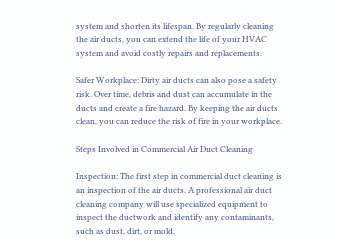system and shorten its lifespan. By regularly cleaning the air ducts, you can extend the life of your HVAC system and avoid costly repairs and replacements.

Safer Workplace: Dirty air ducts can also pose a safety risk. Over time, debris and dust can accumulate in the ducts and create a fire hazard. By keeping the air ducts clean, you can reduce the risk of fire in your workplace.

Steps Involved in Commercial Air Duct Cleaning

Inspection: The first step in commercial duct cleaning is an inspection of the air ducts. A professional air duct cleaning company will use specialized equipment to inspect the ductwork and identify any contaminants, such as dust, dirt, or mold.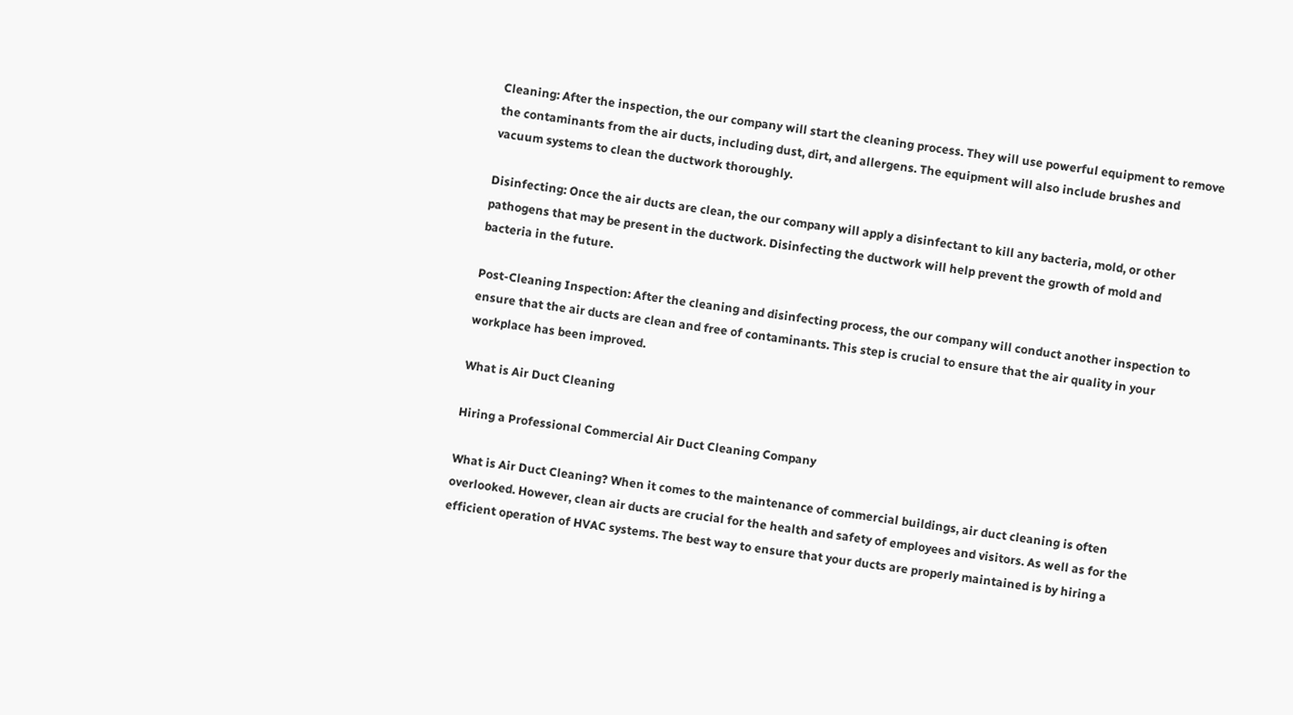Cleaning: After the inspection, the our company will start the cleaning process. They will use powerful equipment to remove the contaminants from the air ducts, including dust, dirt, and allergens. The equipment will also include brushes and vacuum systems to clean the ductwork thoroughly.

Disinfecting: Once the air ducts are clean, the our company will apply a disinfectant to kill any bacteria, mold, or other pathogens that may be present in the ductwork. Disinfecting the ductwork will help prevent the growth of mold and bacteria in the future.

Post-Cleaning Inspection: After the cleaning and disinfecting process, the our company will conduct another inspection to ensure that the air ducts are clean and free of contaminants. This step is crucial to ensure that the air quality in your workplace has been improved.

What is Air Duct Cleaning

Hiring a Professional Commercial Air Duct Cleaning Company

What is Air Duct Cleaning? When it comes to the maintenance of commercial buildings, air duct cleaning is often overlooked. However, clean air ducts are crucial for the health and safety of employees and visitors. As well as for the efficient operation of HVAC systems. The best way to ensure that your ducts are properly maintained is by hiring a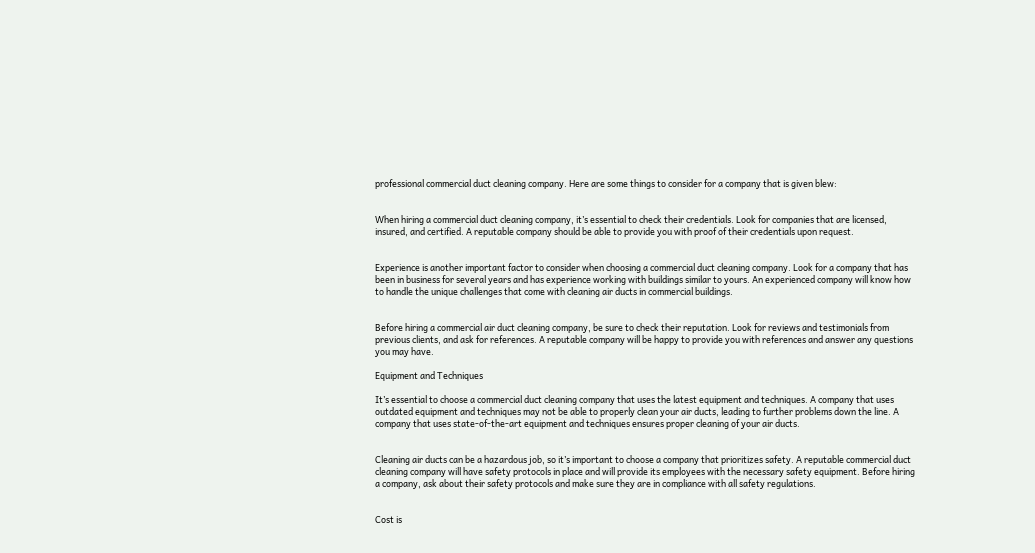professional commercial duct cleaning company. Here are some things to consider for a company that is given blew:


When hiring a commercial duct cleaning company, it’s essential to check their credentials. Look for companies that are licensed, insured, and certified. A reputable company should be able to provide you with proof of their credentials upon request.


Experience is another important factor to consider when choosing a commercial duct cleaning company. Look for a company that has been in business for several years and has experience working with buildings similar to yours. An experienced company will know how to handle the unique challenges that come with cleaning air ducts in commercial buildings.


Before hiring a commercial air duct cleaning company, be sure to check their reputation. Look for reviews and testimonials from previous clients, and ask for references. A reputable company will be happy to provide you with references and answer any questions you may have.

Equipment and Techniques

It’s essential to choose a commercial duct cleaning company that uses the latest equipment and techniques. A company that uses outdated equipment and techniques may not be able to properly clean your air ducts, leading to further problems down the line. A company that uses state-of-the-art equipment and techniques ensures proper cleaning of your air ducts.


Cleaning air ducts can be a hazardous job, so it’s important to choose a company that prioritizes safety. A reputable commercial duct cleaning company will have safety protocols in place and will provide its employees with the necessary safety equipment. Before hiring a company, ask about their safety protocols and make sure they are in compliance with all safety regulations.


Cost is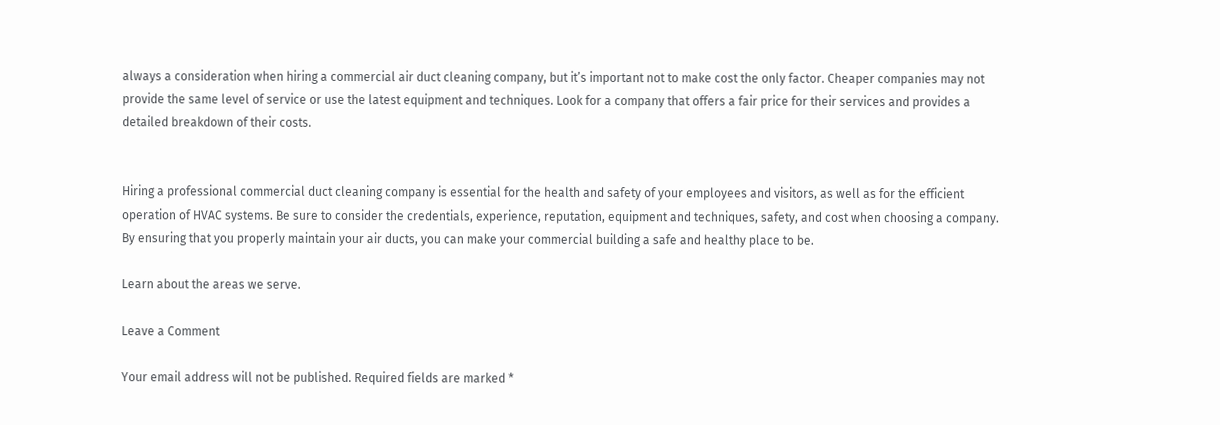always a consideration when hiring a commercial air duct cleaning company, but it’s important not to make cost the only factor. Cheaper companies may not provide the same level of service or use the latest equipment and techniques. Look for a company that offers a fair price for their services and provides a detailed breakdown of their costs.


Hiring a professional commercial duct cleaning company is essential for the health and safety of your employees and visitors, as well as for the efficient operation of HVAC systems. Be sure to consider the credentials, experience, reputation, equipment and techniques, safety, and cost when choosing a company. By ensuring that you properly maintain your air ducts, you can make your commercial building a safe and healthy place to be.

Learn about the areas we serve.

Leave a Comment

Your email address will not be published. Required fields are marked *